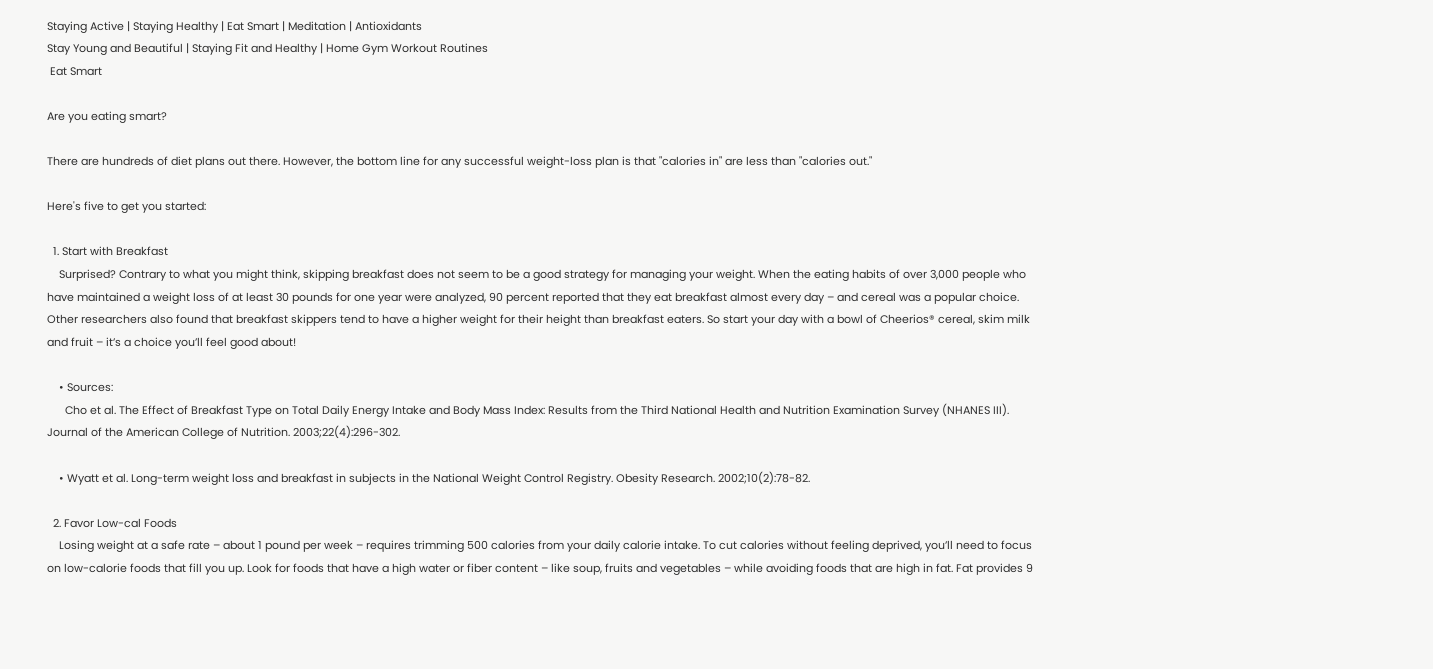Staying Active | Staying Healthy | Eat Smart | Meditation | Antioxidants
Stay Young and Beautiful | Staying Fit and Healthy | Home Gym Workout Routines
 Eat Smart

Are you eating smart?

There are hundreds of diet plans out there. However, the bottom line for any successful weight-loss plan is that "calories in" are less than "calories out."

Here's five to get you started:

  1. Start with Breakfast
    Surprised? Contrary to what you might think, skipping breakfast does not seem to be a good strategy for managing your weight. When the eating habits of over 3,000 people who have maintained a weight loss of at least 30 pounds for one year were analyzed, 90 percent reported that they eat breakfast almost every day – and cereal was a popular choice. Other researchers also found that breakfast skippers tend to have a higher weight for their height than breakfast eaters. So start your day with a bowl of Cheerios® cereal, skim milk and fruit – it’s a choice you’ll feel good about!

    • Sources:
      Cho et al. The Effect of Breakfast Type on Total Daily Energy Intake and Body Mass Index: Results from the Third National Health and Nutrition Examination Survey (NHANES III). Journal of the American College of Nutrition. 2003;22(4):296-302.

    • Wyatt et al. Long-term weight loss and breakfast in subjects in the National Weight Control Registry. Obesity Research. 2002;10(2):78-82.

  2. Favor Low-cal Foods
    Losing weight at a safe rate – about 1 pound per week – requires trimming 500 calories from your daily calorie intake. To cut calories without feeling deprived, you’ll need to focus on low-calorie foods that fill you up. Look for foods that have a high water or fiber content – like soup, fruits and vegetables – while avoiding foods that are high in fat. Fat provides 9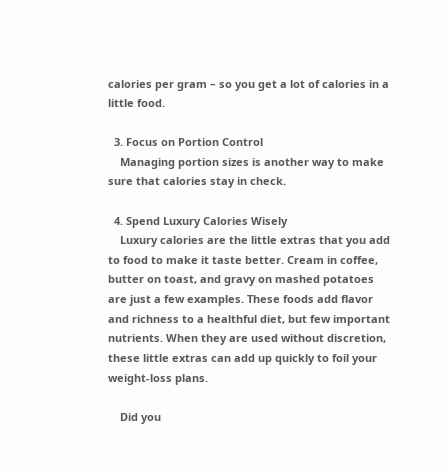calories per gram – so you get a lot of calories in a little food.

  3. Focus on Portion Control
    Managing portion sizes is another way to make sure that calories stay in check.

  4. Spend Luxury Calories Wisely
    Luxury calories are the little extras that you add to food to make it taste better. Cream in coffee, butter on toast, and gravy on mashed potatoes are just a few examples. These foods add flavor and richness to a healthful diet, but few important nutrients. When they are used without discretion, these little extras can add up quickly to foil your weight-loss plans.

    Did you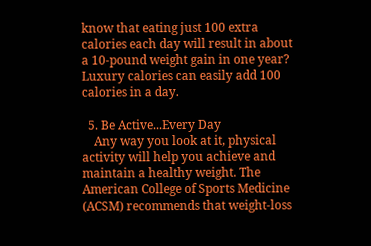know that eating just 100 extra calories each day will result in about a 10-pound weight gain in one year? Luxury calories can easily add 100 calories in a day.

  5. Be Active...Every Day
    Any way you look at it, physical activity will help you achieve and maintain a healthy weight. The American College of Sports Medicine (ACSM) recommends that weight-loss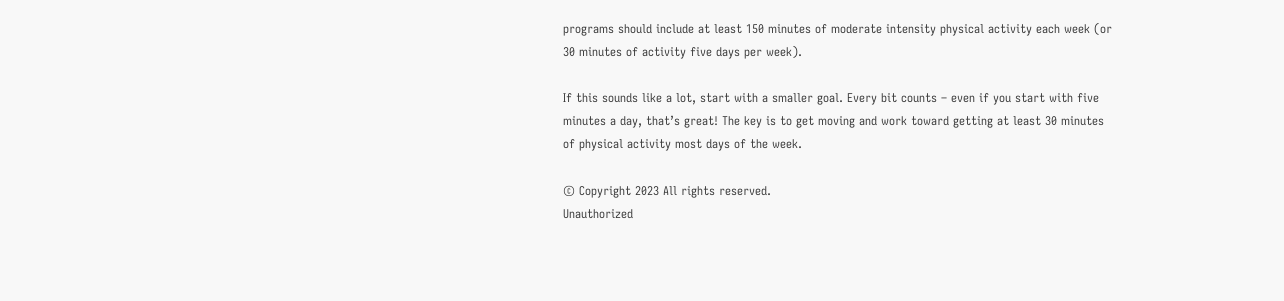programs should include at least 150 minutes of moderate intensity physical activity each week (or 30 minutes of activity five days per week).

If this sounds like a lot, start with a smaller goal. Every bit counts – even if you start with five minutes a day, that’s great! The key is to get moving and work toward getting at least 30 minutes of physical activity most days of the week.

© Copyright 2023 All rights reserved.
Unauthorized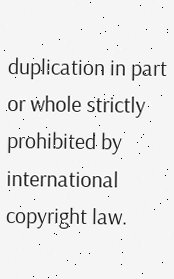duplication in part or whole strictly prohibited by international copyright law.